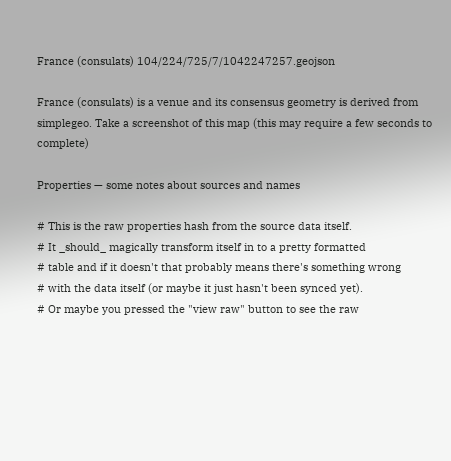France (consulats) 104/224/725/7/1042247257.geojson

France (consulats) is a venue and its consensus geometry is derived from simplegeo. Take a screenshot of this map (this may require a few seconds to complete)

Properties — some notes about sources and names

# This is the raw properties hash from the source data itself.
# It _should_ magically transform itself in to a pretty formatted
# table and if it doesn't that probably means there's something wrong
# with the data itself (or maybe it just hasn't been synced yet).
# Or maybe you pressed the "view raw" button to see the raw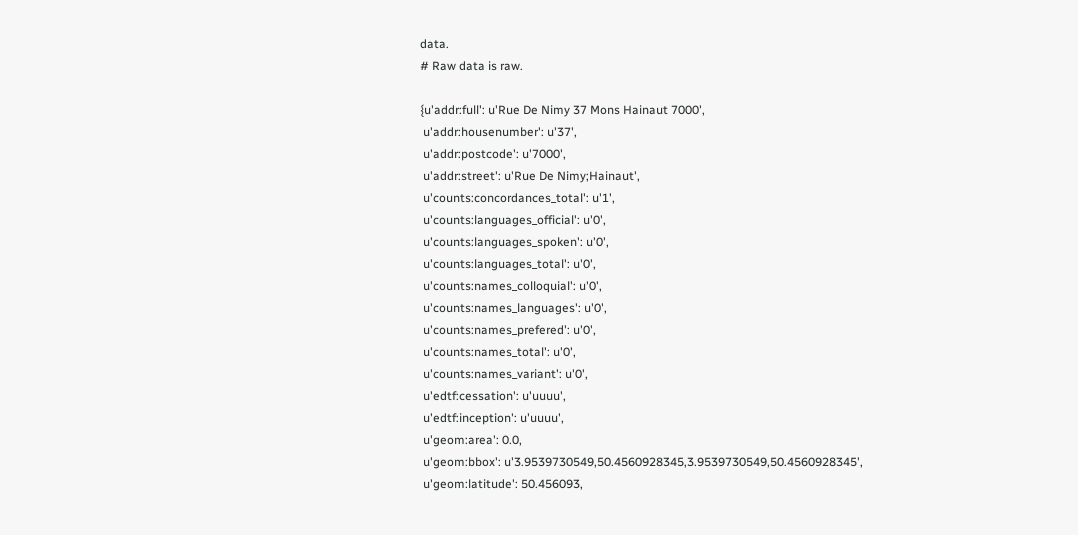data.
# Raw data is raw.

{u'addr:full': u'Rue De Nimy 37 Mons Hainaut 7000',
 u'addr:housenumber': u'37',
 u'addr:postcode': u'7000',
 u'addr:street': u'Rue De Nimy;Hainaut',
 u'counts:concordances_total': u'1',
 u'counts:languages_official': u'0',
 u'counts:languages_spoken': u'0',
 u'counts:languages_total': u'0',
 u'counts:names_colloquial': u'0',
 u'counts:names_languages': u'0',
 u'counts:names_prefered': u'0',
 u'counts:names_total': u'0',
 u'counts:names_variant': u'0',
 u'edtf:cessation': u'uuuu',
 u'edtf:inception': u'uuuu',
 u'geom:area': 0.0,
 u'geom:bbox': u'3.9539730549,50.4560928345,3.9539730549,50.4560928345',
 u'geom:latitude': 50.456093,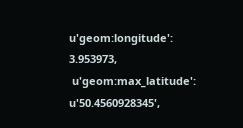u'geom:longitude': 3.953973,
 u'geom:max_latitude': u'50.4560928345',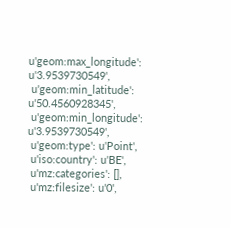u'geom:max_longitude': u'3.9539730549',
 u'geom:min_latitude': u'50.4560928345',
 u'geom:min_longitude': u'3.9539730549',
 u'geom:type': u'Point',
 u'iso:country': u'BE',
 u'mz:categories': [],
 u'mz:filesize': u'0',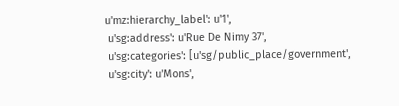u'mz:hierarchy_label': u'1',
 u'sg:address': u'Rue De Nimy 37',
 u'sg:categories': [u'sg/public_place/government',
 u'sg:city': u'Mons',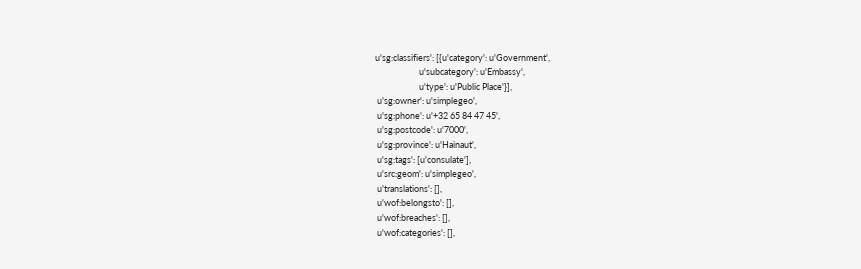u'sg:classifiers': [{u'category': u'Government',
                      u'subcategory': u'Embassy',
                      u'type': u'Public Place'}],
 u'sg:owner': u'simplegeo',
 u'sg:phone': u'+32 65 84 47 45',
 u'sg:postcode': u'7000',
 u'sg:province': u'Hainaut',
 u'sg:tags': [u'consulate'],
 u'src:geom': u'simplegeo',
 u'translations': [],
 u'wof:belongsto': [],
 u'wof:breaches': [],
 u'wof:categories': [],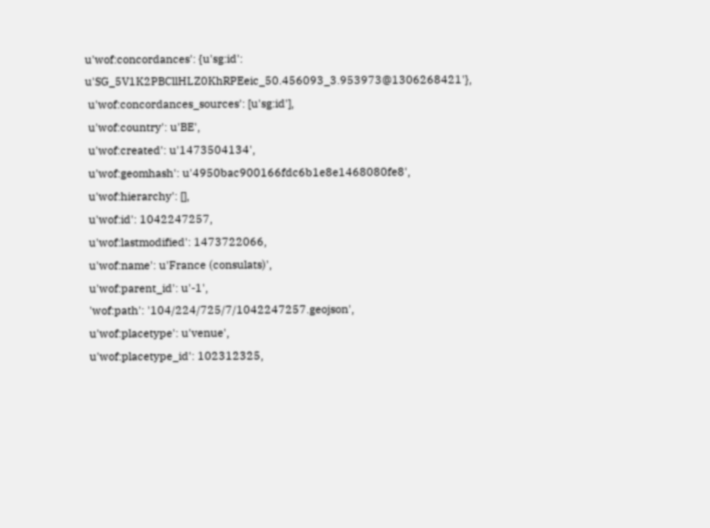u'wof:concordances': {u'sg:id': u'SG_5V1K2PBCllHLZ0KhRPEeic_50.456093_3.953973@1306268421'},
 u'wof:concordances_sources': [u'sg:id'],
 u'wof:country': u'BE',
 u'wof:created': u'1473504134',
 u'wof:geomhash': u'4950bac900166fdc6b1e8e1468080fe8',
 u'wof:hierarchy': [],
 u'wof:id': 1042247257,
 u'wof:lastmodified': 1473722066,
 u'wof:name': u'France (consulats)',
 u'wof:parent_id': u'-1',
 'wof:path': '104/224/725/7/1042247257.geojson',
 u'wof:placetype': u'venue',
 u'wof:placetype_id': 102312325,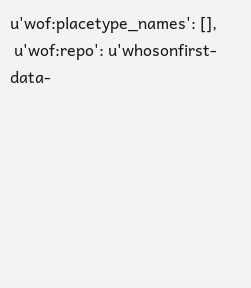u'wof:placetype_names': [],
 u'wof:repo': u'whosonfirst-data-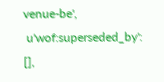venue-be',
 u'wof:superseded_by': [],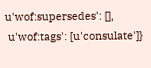u'wof:supersedes': [],
 u'wof:tags': [u'consulate']}